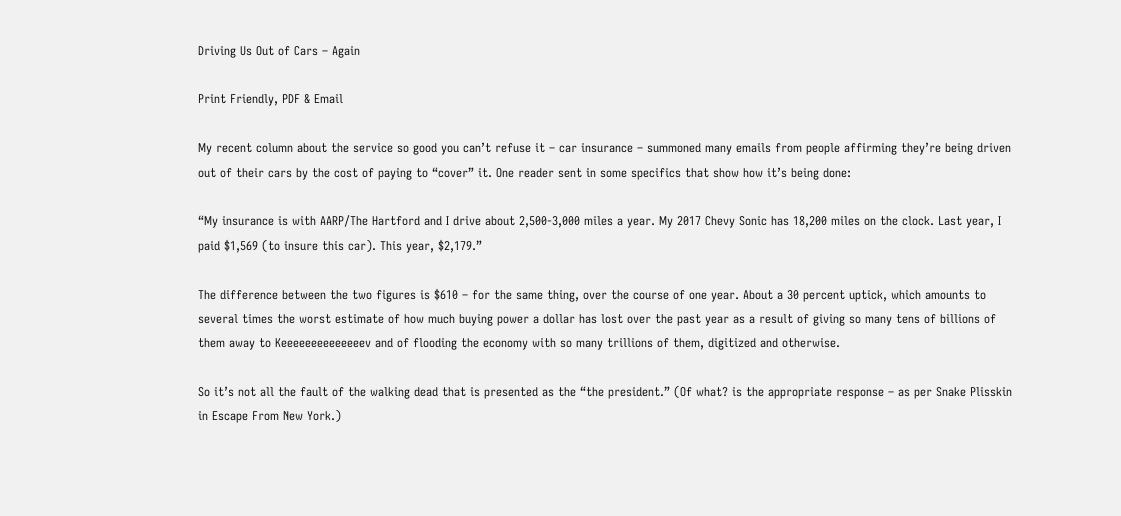Driving Us Out of Cars – Again

Print Friendly, PDF & Email

My recent column about the service so good you can’t refuse it – car insurance – summoned many emails from people affirming they’re being driven out of their cars by the cost of paying to “cover” it. One reader sent in some specifics that show how it’s being done:

“My insurance is with AARP/The Hartford and I drive about 2,500-3,000 miles a year. My 2017 Chevy Sonic has 18,200 miles on the clock. Last year, I paid $1,569 (to insure this car). This year, $2,179.”

The difference between the two figures is $610 – for the same thing, over the course of one year. About a 30 percent uptick, which amounts to several times the worst estimate of how much buying power a dollar has lost over the past year as a result of giving so many tens of billions of them away to Keeeeeeeeeeeeeev and of flooding the economy with so many trillions of them, digitized and otherwise.

So it’s not all the fault of the walking dead that is presented as the “the president.” (Of what? is the appropriate response – as per Snake Plisskin in Escape From New York.)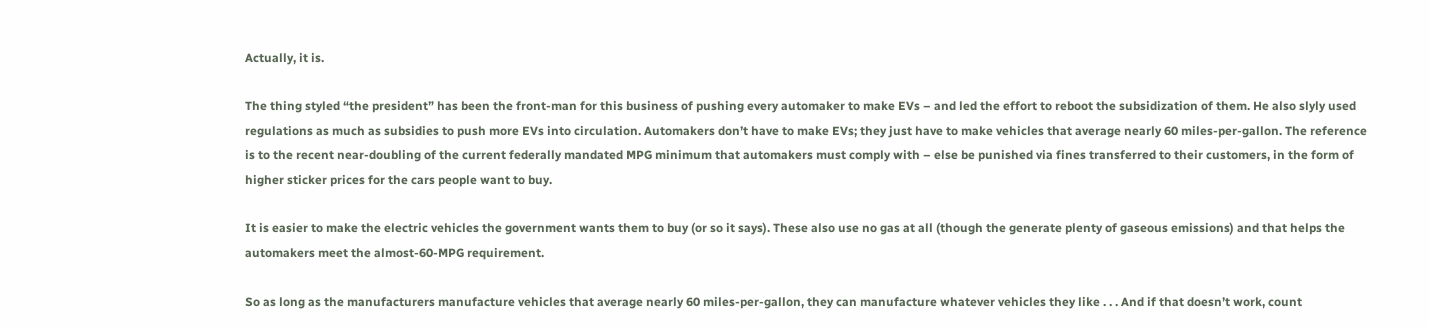Actually, it is.

The thing styled “the president” has been the front-man for this business of pushing every automaker to make EVs – and led the effort to reboot the subsidization of them. He also slyly used regulations as much as subsidies to push more EVs into circulation. Automakers don’t have to make EVs; they just have to make vehicles that average nearly 60 miles-per-gallon. The reference is to the recent near-doubling of the current federally mandated MPG minimum that automakers must comply with – else be punished via fines transferred to their customers, in the form of higher sticker prices for the cars people want to buy.

It is easier to make the electric vehicles the government wants them to buy (or so it says). These also use no gas at all (though the generate plenty of gaseous emissions) and that helps the automakers meet the almost-60-MPG requirement.

So as long as the manufacturers manufacture vehicles that average nearly 60 miles-per-gallon, they can manufacture whatever vehicles they like . . . And if that doesn’t work, count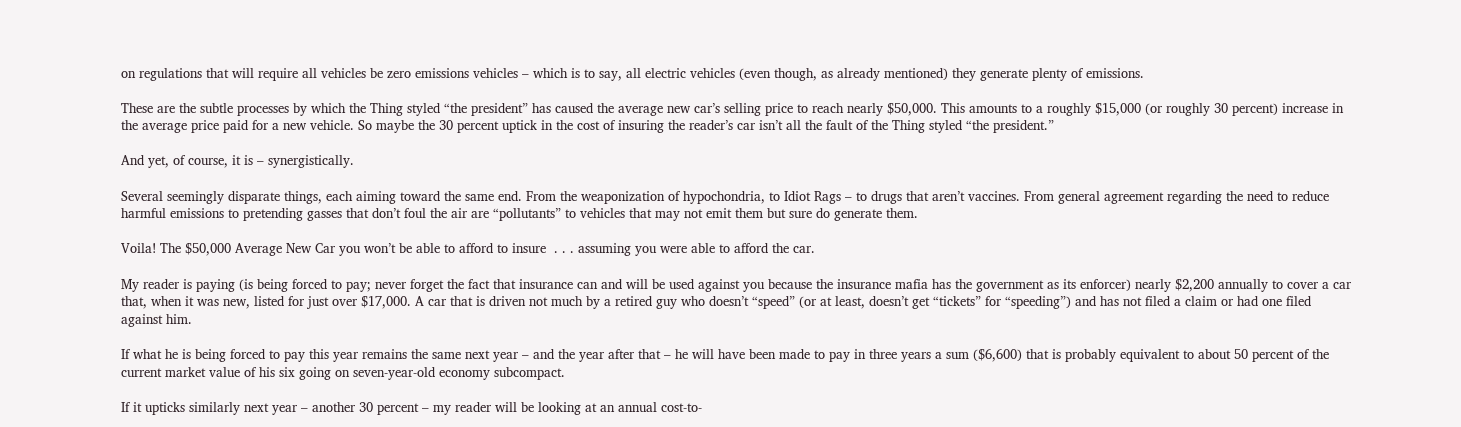on regulations that will require all vehicles be zero emissions vehicles – which is to say, all electric vehicles (even though, as already mentioned) they generate plenty of emissions.

These are the subtle processes by which the Thing styled “the president” has caused the average new car’s selling price to reach nearly $50,000. This amounts to a roughly $15,000 (or roughly 30 percent) increase in the average price paid for a new vehicle. So maybe the 30 percent uptick in the cost of insuring the reader’s car isn’t all the fault of the Thing styled “the president.”

And yet, of course, it is – synergistically.

Several seemingly disparate things, each aiming toward the same end. From the weaponization of hypochondria, to Idiot Rags – to drugs that aren’t vaccines. From general agreement regarding the need to reduce harmful emissions to pretending gasses that don’t foul the air are “pollutants” to vehicles that may not emit them but sure do generate them.

Voila! The $50,000 Average New Car you won’t be able to afford to insure  . . . assuming you were able to afford the car.

My reader is paying (is being forced to pay; never forget the fact that insurance can and will be used against you because the insurance mafia has the government as its enforcer) nearly $2,200 annually to cover a car that, when it was new, listed for just over $17,000. A car that is driven not much by a retired guy who doesn’t “speed” (or at least, doesn’t get “tickets” for “speeding”) and has not filed a claim or had one filed against him.

If what he is being forced to pay this year remains the same next year – and the year after that – he will have been made to pay in three years a sum ($6,600) that is probably equivalent to about 50 percent of the current market value of his six going on seven-year-old economy subcompact.

If it upticks similarly next year – another 30 percent – my reader will be looking at an annual cost-to-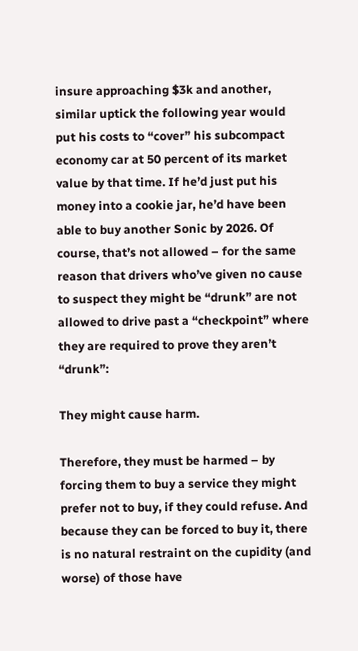insure approaching $3k and another, similar uptick the following year would put his costs to “cover” his subcompact economy car at 50 percent of its market value by that time. If he’d just put his money into a cookie jar, he’d have been able to buy another Sonic by 2026. Of course, that’s not allowed – for the same reason that drivers who’ve given no cause to suspect they might be “drunk” are not allowed to drive past a “checkpoint” where they are required to prove they aren’t “drunk”:

They might cause harm.

Therefore, they must be harmed – by forcing them to buy a service they might prefer not to buy, if they could refuse. And because they can be forced to buy it, there is no natural restraint on the cupidity (and worse) of those have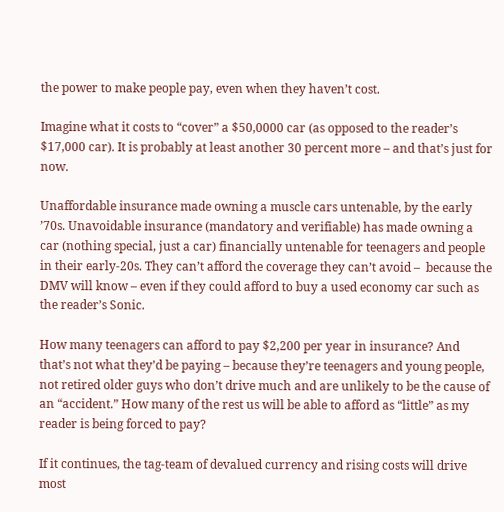the power to make people pay, even when they haven’t cost.

Imagine what it costs to “cover” a $50,0000 car (as opposed to the reader’s $17,000 car). It is probably at least another 30 percent more – and that’s just for now.

Unaffordable insurance made owning a muscle cars untenable, by the early ’70s. Unavoidable insurance (mandatory and verifiable) has made owning a car (nothing special, just a car) financially untenable for teenagers and people in their early-20s. They can’t afford the coverage they can’t avoid –  because the DMV will know – even if they could afford to buy a used economy car such as the reader’s Sonic.

How many teenagers can afford to pay $2,200 per year in insurance? And that’s not what they’d be paying – because they’re teenagers and young people, not retired older guys who don’t drive much and are unlikely to be the cause of an “accident.” How many of the rest us will be able to afford as “little” as my reader is being forced to pay?

If it continues, the tag-team of devalued currency and rising costs will drive most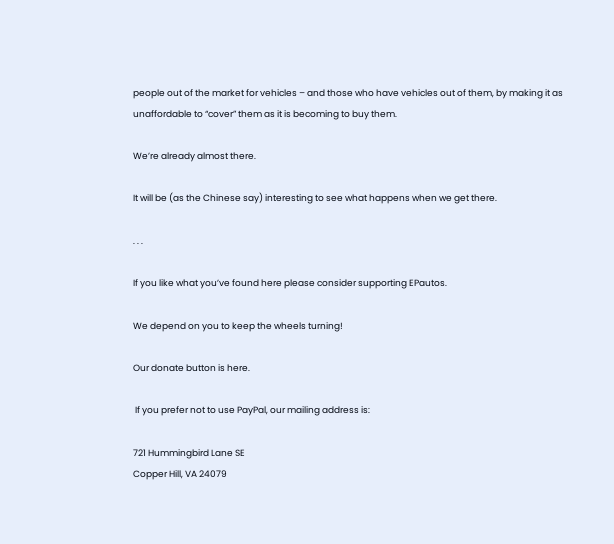people out of the market for vehicles – and those who have vehicles out of them, by making it as unaffordable to “cover” them as it is becoming to buy them.

We’re already almost there.

It will be (as the Chinese say) interesting to see what happens when we get there.

. . .

If you like what you’ve found here please consider supporting EPautos.

We depend on you to keep the wheels turning!

Our donate button is here.

 If you prefer not to use PayPal, our mailing address is:

721 Hummingbird Lane SE
Copper Hill, VA 24079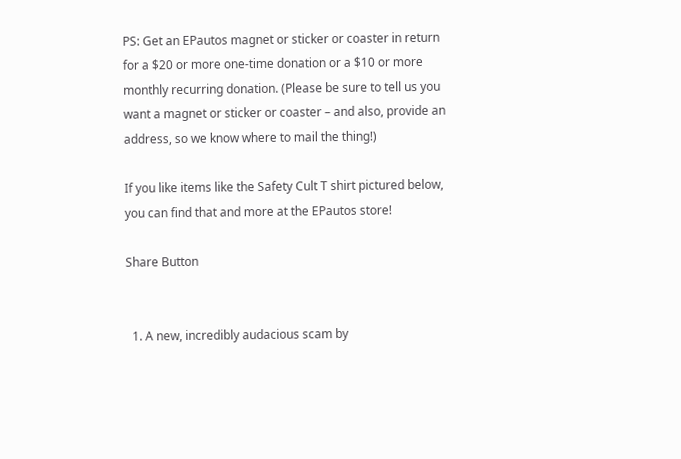PS: Get an EPautos magnet or sticker or coaster in return for a $20 or more one-time donation or a $10 or more monthly recurring donation. (Please be sure to tell us you want a magnet or sticker or coaster – and also, provide an address, so we know where to mail the thing!)

If you like items like the Safety Cult T shirt pictured below, you can find that and more at the EPautos store!

Share Button


  1. A new, incredibly audacious scam by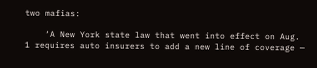two mafias:

    ‘A New York state law that went into effect on Aug. 1 requires auto insurers to add a new line of coverage —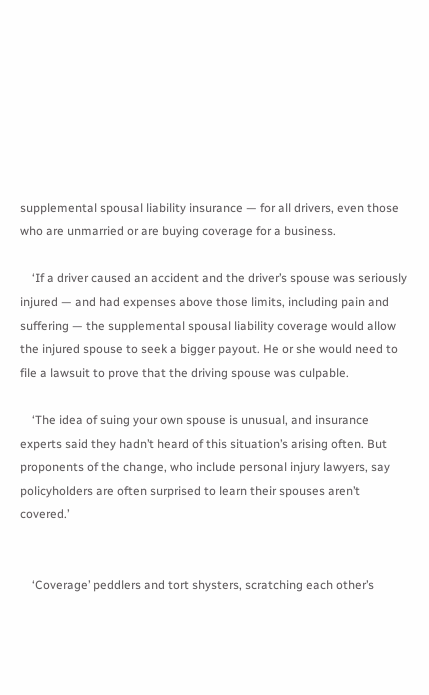supplemental spousal liability insurance — for all drivers, even those who are unmarried or are buying coverage for a business.

    ‘If a driver caused an accident and the driver’s spouse was seriously injured — and had expenses above those limits, including pain and suffering — the supplemental spousal liability coverage would allow the injured spouse to seek a bigger payout. He or she would need to file a lawsuit to prove that the driving spouse was culpable.

    ‘The idea of suing your own spouse is unusual, and insurance experts said they hadn’t heard of this situation’s arising often. But proponents of the change, who include personal injury lawyers, say policyholders are often surprised to learn their spouses aren’t covered.’


    ‘Coverage’ peddlers and tort shysters, scratching each other’s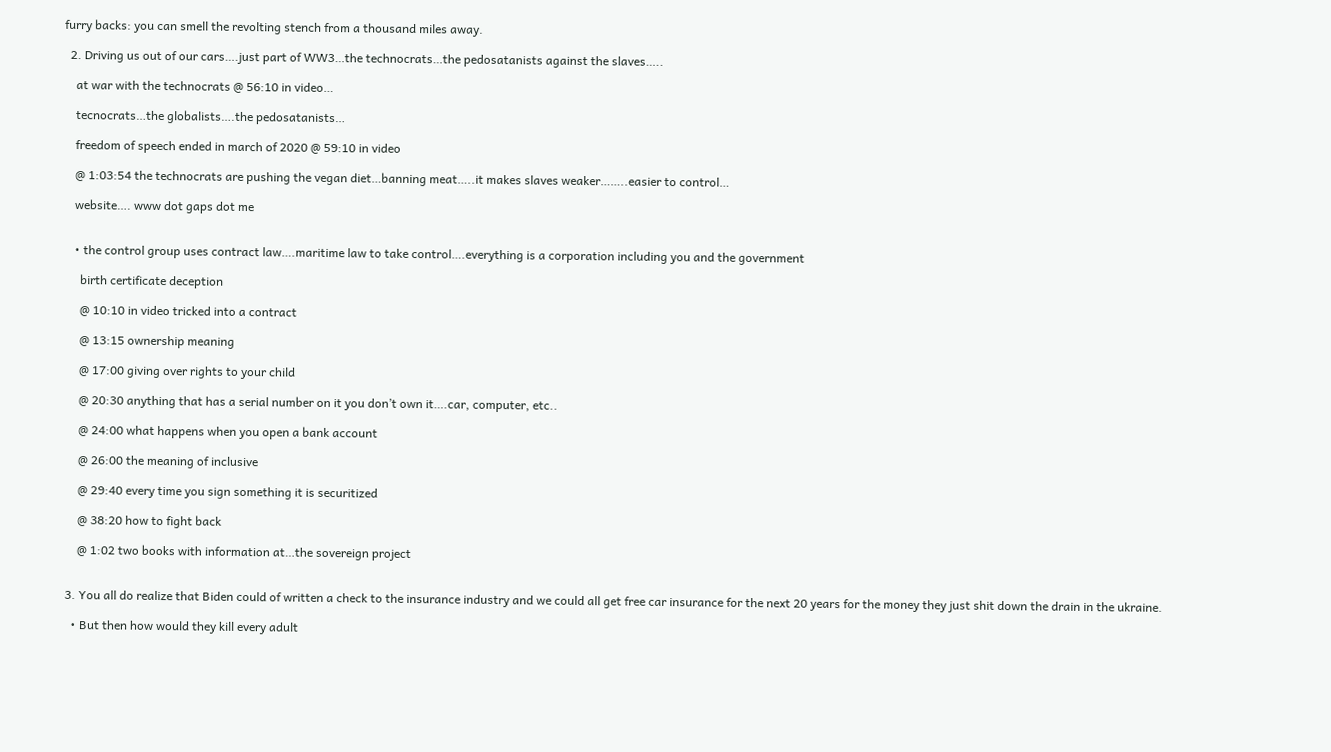furry backs: you can smell the revolting stench from a thousand miles away.

  2. Driving us out of our cars….just part of WW3…the technocrats…the pedosatanists against the slaves…..

    at war with the technocrats @ 56:10 in video…

    tecnocrats…the globalists….the pedosatanists…

    freedom of speech ended in march of 2020 @ 59:10 in video

    @ 1:03:54 the technocrats are pushing the vegan diet…banning meat…..it makes slaves weaker……..easier to control…

    website…. www dot gaps dot me


    • the control group uses contract law….maritime law to take control….everything is a corporation including you and the government

      birth certificate deception

      @ 10:10 in video tricked into a contract

      @ 13:15 ownership meaning

      @ 17:00 giving over rights to your child

      @ 20:30 anything that has a serial number on it you don’t own it….car, computer, etc..

      @ 24:00 what happens when you open a bank account

      @ 26:00 the meaning of inclusive

      @ 29:40 every time you sign something it is securitized

      @ 38:20 how to fight back

      @ 1:02 two books with information at…the sovereign project


  3. You all do realize that Biden could of written a check to the insurance industry and we could all get free car insurance for the next 20 years for the money they just shit down the drain in the ukraine.

    • But then how would they kill every adult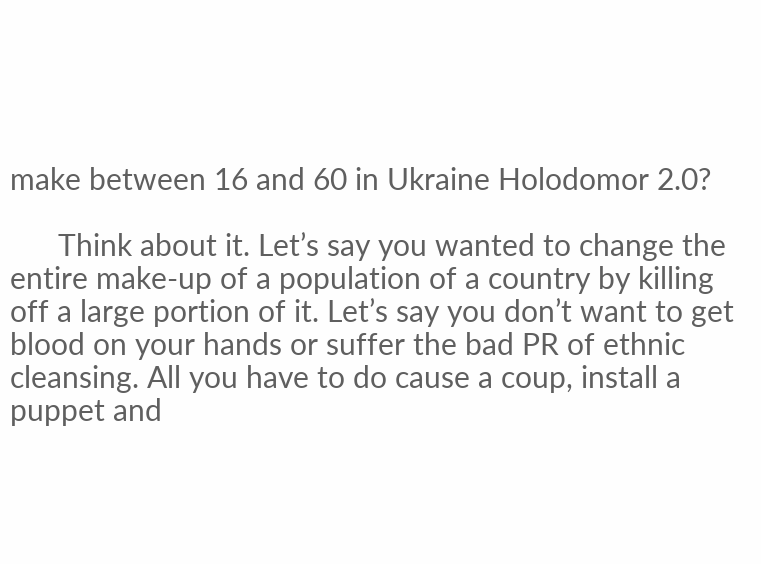make between 16 and 60 in Ukraine Holodomor 2.0?

      Think about it. Let’s say you wanted to change the entire make-up of a population of a country by killing off a large portion of it. Let’s say you don’t want to get blood on your hands or suffer the bad PR of ethnic cleansing. All you have to do cause a coup, install a puppet and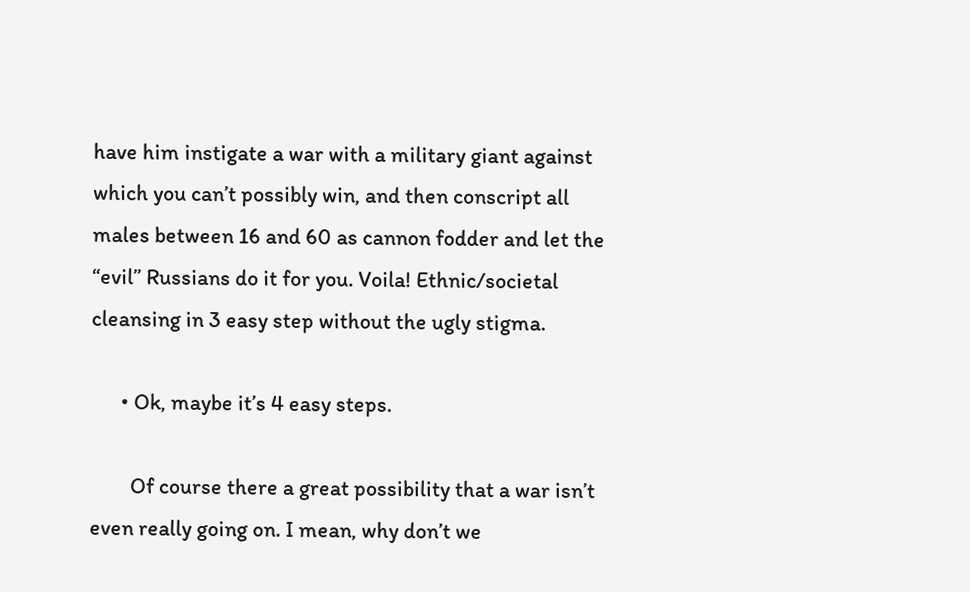have him instigate a war with a military giant against which you can’t possibly win, and then conscript all males between 16 and 60 as cannon fodder and let the “evil” Russians do it for you. Voila! Ethnic/societal cleansing in 3 easy step without the ugly stigma.

      • Ok, maybe it’s 4 easy steps.

        Of course there a great possibility that a war isn’t even really going on. I mean, why don’t we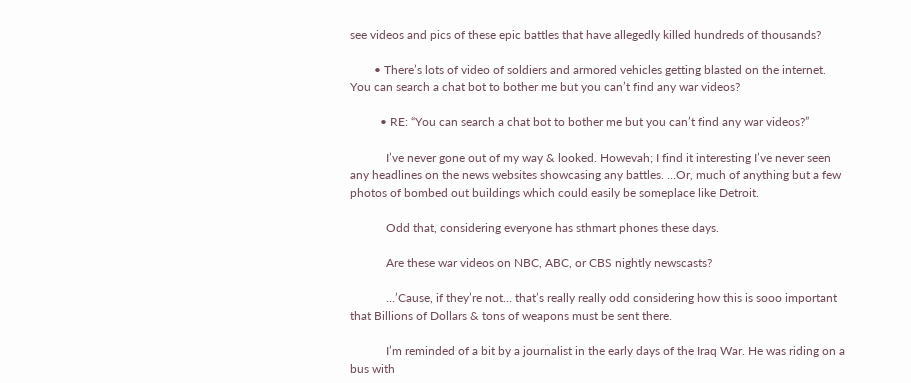see videos and pics of these epic battles that have allegedly killed hundreds of thousands?

        • There’s lots of video of soldiers and armored vehicles getting blasted on the internet. You can search a chat bot to bother me but you can’t find any war videos?

          • RE: “You can search a chat bot to bother me but you can’t find any war videos?”

            I’ve never gone out of my way & looked. Howevah; I find it interesting I’ve never seen any headlines on the news websites showcasing any battles. …Or, much of anything but a few photos of bombed out buildings which could easily be someplace like Detroit.

            Odd that, considering everyone has sthmart phones these days.

            Are these war videos on NBC, ABC, or CBS nightly newscasts?

            …’Cause, if they’re not… that’s really really odd considering how this is sooo important that Billions of Dollars & tons of weapons must be sent there.

            I’m reminded of a bit by a journalist in the early days of the Iraq War. He was riding on a bus with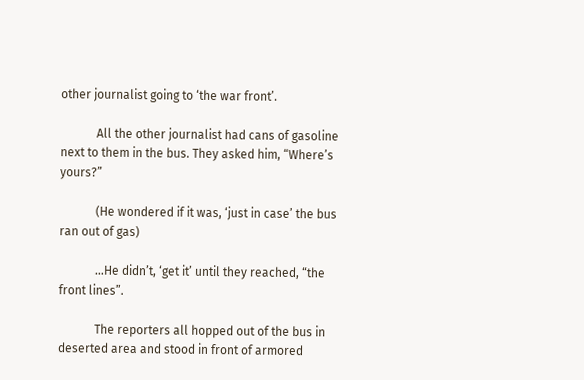other journalist going to ‘the war front’.

            All the other journalist had cans of gasoline next to them in the bus. They asked him, “Where’s yours?”

            (He wondered if it was, ‘just in case’ the bus ran out of gas)

            …He didn’t, ‘get it’ until they reached, “the front lines”.

            The reporters all hopped out of the bus in deserted area and stood in front of armored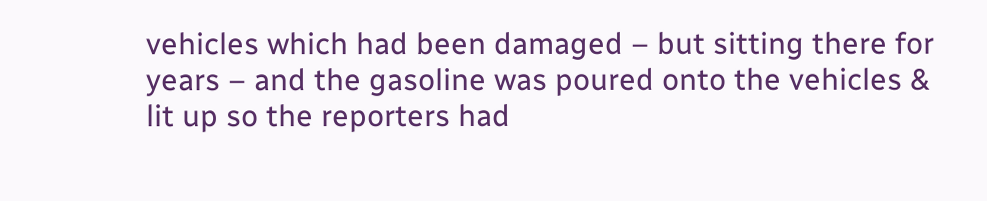vehicles which had been damaged – but sitting there for years – and the gasoline was poured onto the vehicles & lit up so the reporters had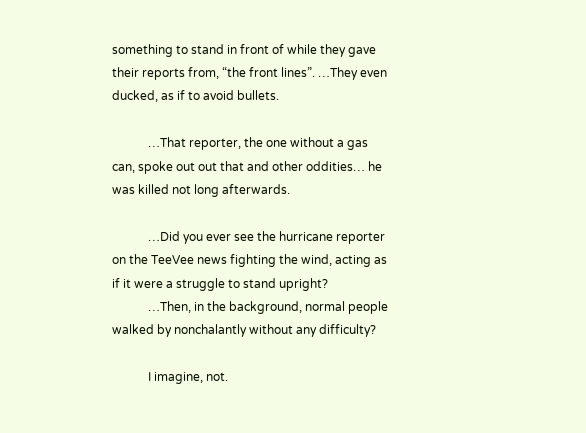something to stand in front of while they gave their reports from, “the front lines”. …They even ducked, as if to avoid bullets.

            …That reporter, the one without a gas can, spoke out out that and other oddities… he was killed not long afterwards.

            …Did you ever see the hurricane reporter on the TeeVee news fighting the wind, acting as if it were a struggle to stand upright?
            …Then, in the background, normal people walked by nonchalantly without any difficulty?

            I imagine, not.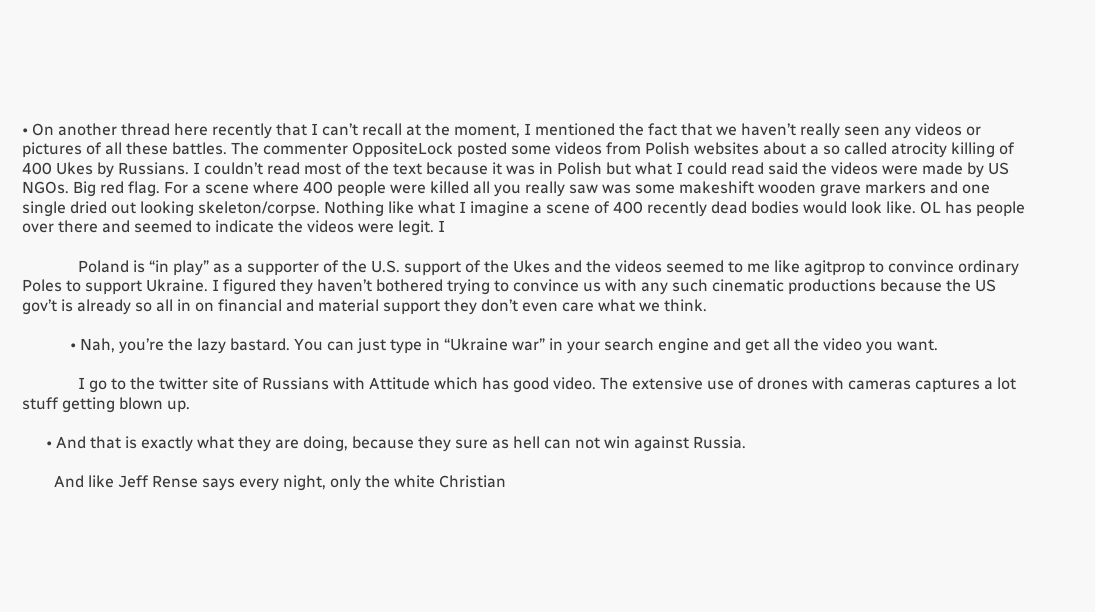• On another thread here recently that I can’t recall at the moment, I mentioned the fact that we haven’t really seen any videos or pictures of all these battles. The commenter OppositeLock posted some videos from Polish websites about a so called atrocity killing of 400 Ukes by Russians. I couldn’t read most of the text because it was in Polish but what I could read said the videos were made by US NGOs. Big red flag. For a scene where 400 people were killed all you really saw was some makeshift wooden grave markers and one single dried out looking skeleton/corpse. Nothing like what I imagine a scene of 400 recently dead bodies would look like. OL has people over there and seemed to indicate the videos were legit. I

              Poland is “in play” as a supporter of the U.S. support of the Ukes and the videos seemed to me like agitprop to convince ordinary Poles to support Ukraine. I figured they haven’t bothered trying to convince us with any such cinematic productions because the US gov’t is already so all in on financial and material support they don’t even care what we think.

            • Nah, you’re the lazy bastard. You can just type in “Ukraine war” in your search engine and get all the video you want.

              I go to the twitter site of Russians with Attitude which has good video. The extensive use of drones with cameras captures a lot stuff getting blown up.

      • And that is exactly what they are doing, because they sure as hell can not win against Russia.

        And like Jeff Rense says every night, only the white Christian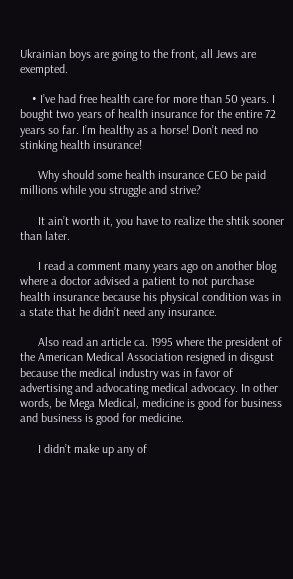Ukrainian boys are going to the front, all Jews are exempted.

    • I’ve had free health care for more than 50 years. I bought two years of health insurance for the entire 72 years so far. I’m healthy as a horse! Don’t need no stinking health insurance!

      Why should some health insurance CEO be paid millions while you struggle and strive?

      It ain’t worth it, you have to realize the shtik sooner than later.

      I read a comment many years ago on another blog where a doctor advised a patient to not purchase health insurance because his physical condition was in a state that he didn’t need any insurance.

      Also read an article ca. 1995 where the president of the American Medical Association resigned in disgust because the medical industry was in favor of advertising and advocating medical advocacy. In other words, be Mega Medical, medicine is good for business and business is good for medicine.

      I didn’t make up any of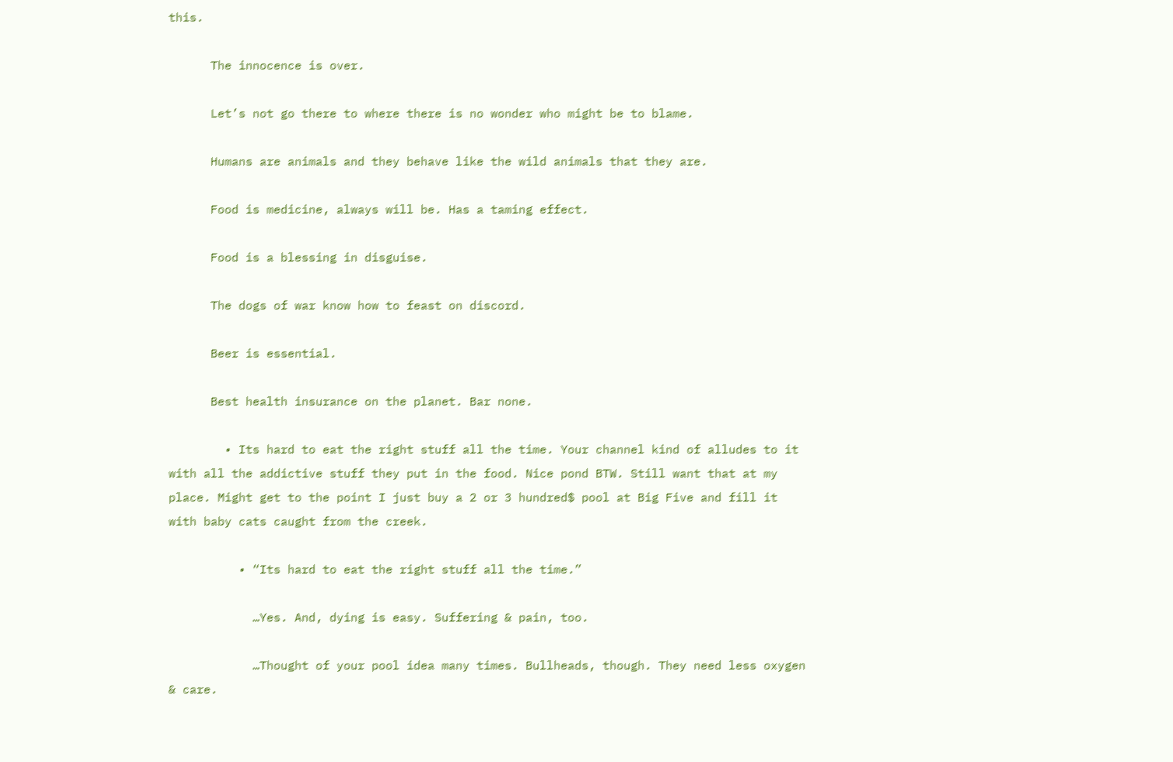this.

      The innocence is over.

      Let’s not go there to where there is no wonder who might be to blame.

      Humans are animals and they behave like the wild animals that they are.

      Food is medicine, always will be. Has a taming effect.

      Food is a blessing in disguise.

      The dogs of war know how to feast on discord.

      Beer is essential.

      Best health insurance on the planet. Bar none.

        • Its hard to eat the right stuff all the time. Your channel kind of alludes to it with all the addictive stuff they put in the food. Nice pond BTW. Still want that at my place. Might get to the point I just buy a 2 or 3 hundred$ pool at Big Five and fill it with baby cats caught from the creek.

          • “Its hard to eat the right stuff all the time.”

            …Yes. And, dying is easy. Suffering & pain, too.

            …Thought of your pool idea many times. Bullheads, though. They need less oxygen & care.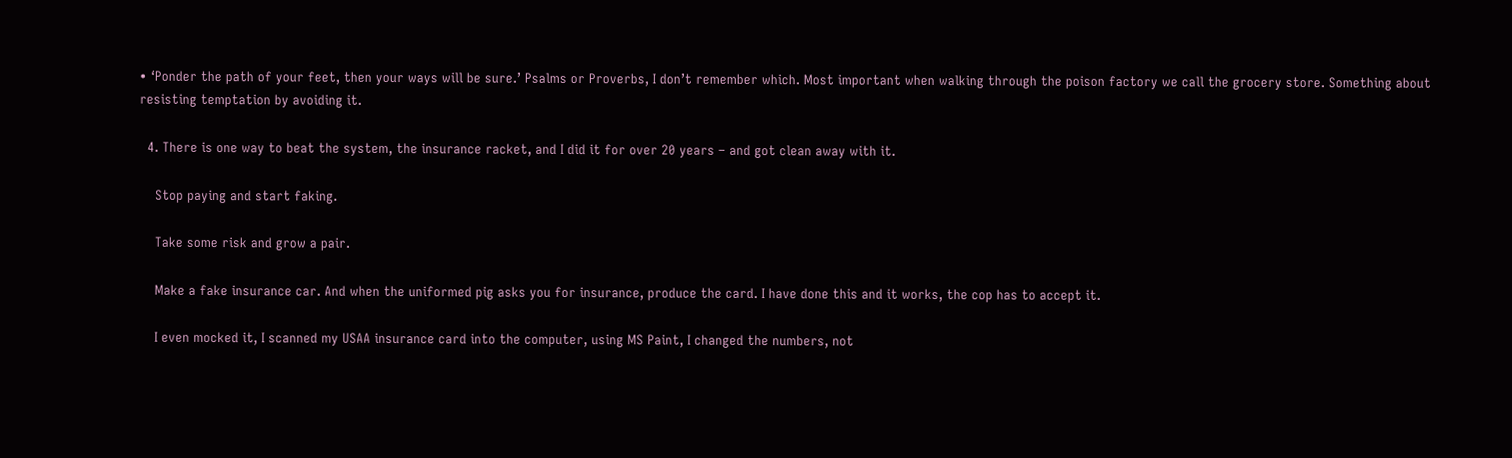• ‘Ponder the path of your feet, then your ways will be sure.’ Psalms or Proverbs, I don’t remember which. Most important when walking through the poison factory we call the grocery store. Something about resisting temptation by avoiding it.

  4. There is one way to beat the system, the insurance racket, and I did it for over 20 years – and got clean away with it.

    Stop paying and start faking.

    Take some risk and grow a pair.

    Make a fake insurance car. And when the uniformed pig asks you for insurance, produce the card. I have done this and it works, the cop has to accept it.

    I even mocked it, I scanned my USAA insurance card into the computer, using MS Paint, I changed the numbers, not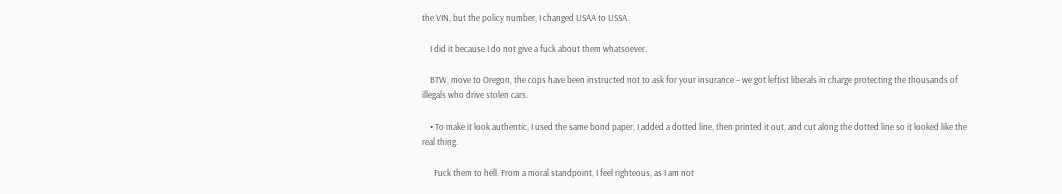the VIN, but the policy number, I changed USAA to USSA.

    I did it because I do not give a fuck about them whatsoever.

    BTW, move to Oregon, the cops have been instructed not to ask for your insurance – we got leftist liberals in charge protecting the thousands of illegals who drive stolen cars.

    • To make it look authentic, I used the same bond paper, I added a dotted line, then printed it out, and cut along the dotted line so it looked like the real thing.

      Fuck them to hell. From a moral standpoint, I feel righteous, as I am not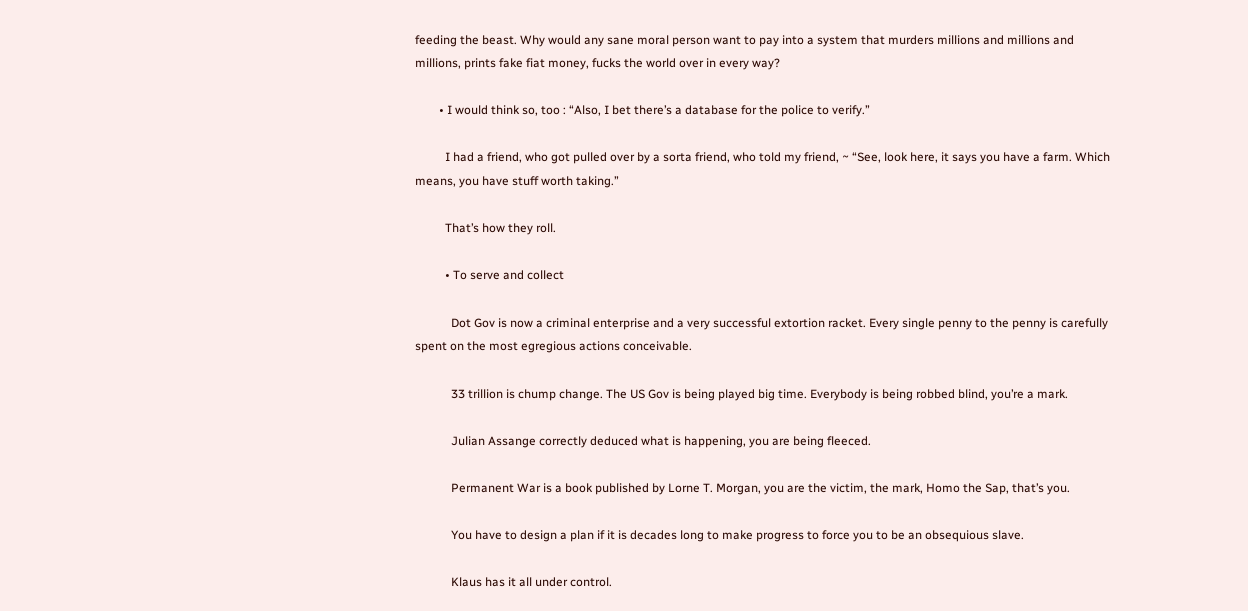feeding the beast. Why would any sane moral person want to pay into a system that murders millions and millions and millions, prints fake fiat money, fucks the world over in every way?

        • I would think so, too : “Also, I bet there’s a database for the police to verify.”

          I had a friend, who got pulled over by a sorta friend, who told my friend, ~ “See, look here, it says you have a farm. Which means, you have stuff worth taking.”

          That’s how they roll.

          • To serve and collect

            Dot Gov is now a criminal enterprise and a very successful extortion racket. Every single penny to the penny is carefully spent on the most egregious actions conceivable.

            33 trillion is chump change. The US Gov is being played big time. Everybody is being robbed blind, you’re a mark.

            Julian Assange correctly deduced what is happening, you are being fleeced.

            Permanent War is a book published by Lorne T. Morgan, you are the victim, the mark, Homo the Sap, that’s you.

            You have to design a plan if it is decades long to make progress to force you to be an obsequious slave.

            Klaus has it all under control.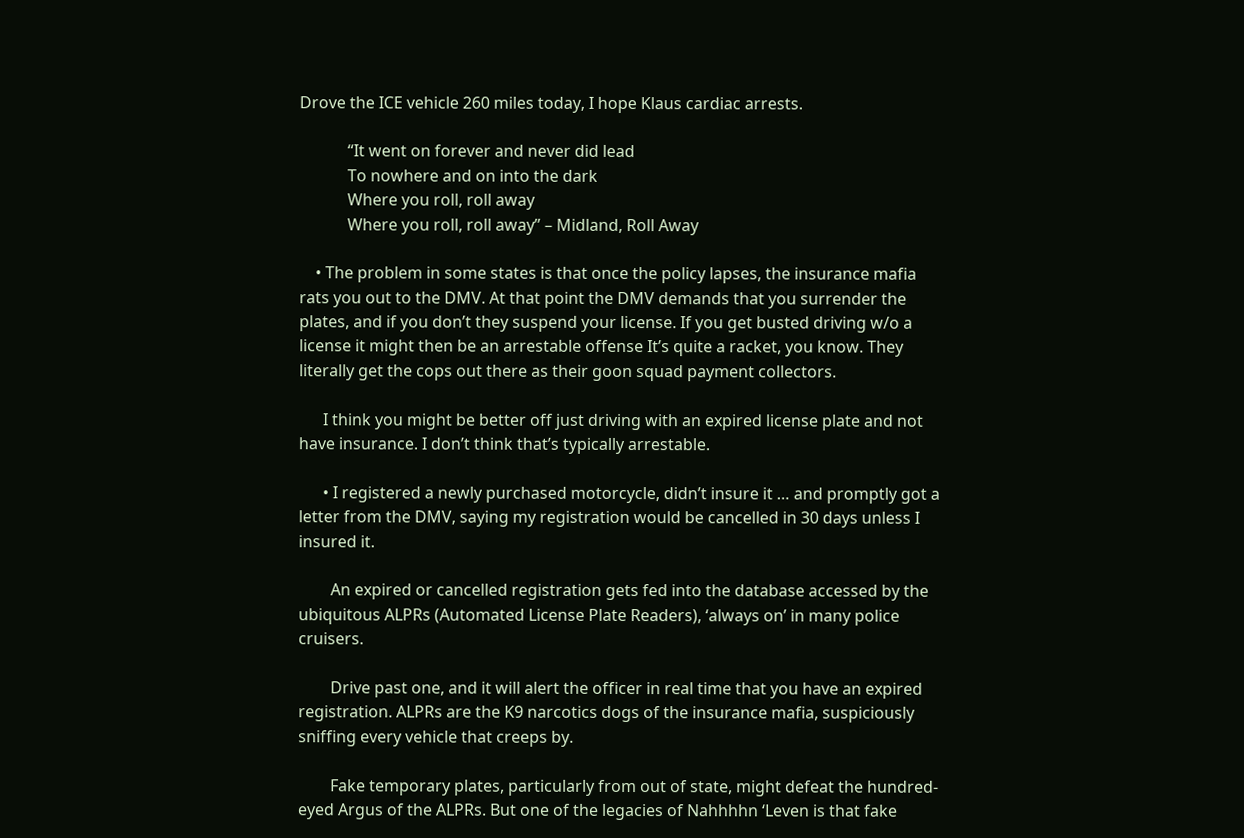Drove the ICE vehicle 260 miles today, I hope Klaus cardiac arrests.

            “It went on forever and never did lead
            To nowhere and on into the dark
            Where you roll, roll away
            Where you roll, roll away” – Midland, Roll Away

    • The problem in some states is that once the policy lapses, the insurance mafia rats you out to the DMV. At that point the DMV demands that you surrender the plates, and if you don’t they suspend your license. If you get busted driving w/o a license it might then be an arrestable offense It’s quite a racket, you know. They literally get the cops out there as their goon squad payment collectors.

      I think you might be better off just driving with an expired license plate and not have insurance. I don’t think that’s typically arrestable.

      • I registered a newly purchased motorcycle, didn’t insure it … and promptly got a letter from the DMV, saying my registration would be cancelled in 30 days unless I insured it.

        An expired or cancelled registration gets fed into the database accessed by the ubiquitous ALPRs (Automated License Plate Readers), ‘always on’ in many police cruisers.

        Drive past one, and it will alert the officer in real time that you have an expired registration. ALPRs are the K9 narcotics dogs of the insurance mafia, suspiciously sniffing every vehicle that creeps by.

        Fake temporary plates, particularly from out of state, might defeat the hundred-eyed Argus of the ALPRs. But one of the legacies of Nahhhhn ‘Leven is that fake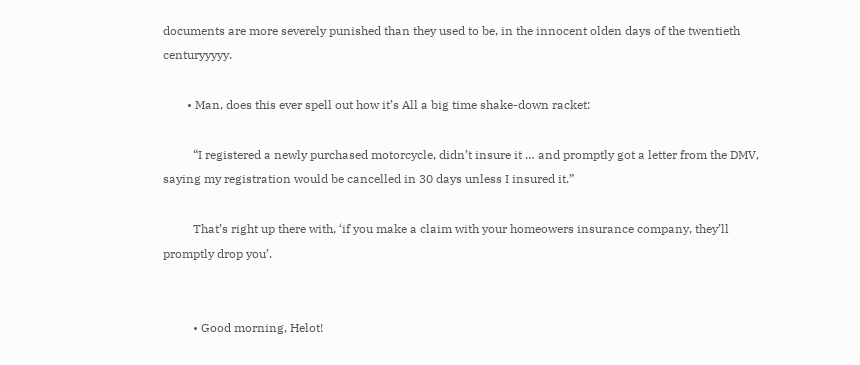documents are more severely punished than they used to be, in the innocent olden days of the twentieth centuryyyyy.

        • Man, does this ever spell out how it’s All a big time shake-down racket:

          “I registered a newly purchased motorcycle, didn’t insure it … and promptly got a letter from the DMV, saying my registration would be cancelled in 30 days unless I insured it.”

          That’s right up there with, ‘if you make a claim with your homeowers insurance company, they’ll promptly drop you’.


          • Good morning, Helot!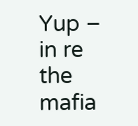Yup – in re the mafia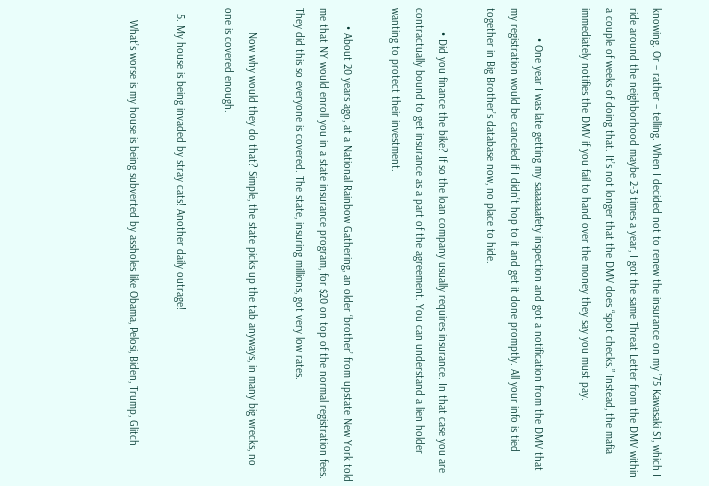knowing. Or – rather – telling. When I decided not to renew the insurance on my ’75 Kawasaki S1, which I ride around the neighborhood maybe 2-3 times a year, I got the same Threat Letter from the DMV within a couple of weeks of doing that. It’s not longer that the DMV does “spot checks.” Instead, the mafia immediately notifies the DMV if you fail to hand over the money they say you must pay.

          • One year I was late getting my saaaaaafety inspection and got a notification from the DMV that my registration would be canceled if I didn’t hop to it and get it done promptly. All your info is tied together in Big Brother’s database now, no place to hide.

        • Did you finance the bike? If so the loan company usually requires insurance. In that case you are contractually bound to get insurance as a part of the agreement. You can understand a lien holder wanting to protect their investment.

      • About 20 years ago, at a National Rainbow Gathering, an older ‘brother’ from upstate New York told me that NY would enroll you in a state insurance program, for $20 on top of the normal registration fees. They did this so everyone is covered. The state, insuring millions, got very low rates.

        Now why would they do that? Simple, the state picks up the tab anyways, in many big wrecks, no one is covered enough.

  5. My house is being invaded by stray cats! Another daily outrage!

    What’s worse is my house is being subverted by assholes like Obama, Pelosi, Biden, Trump, Glitch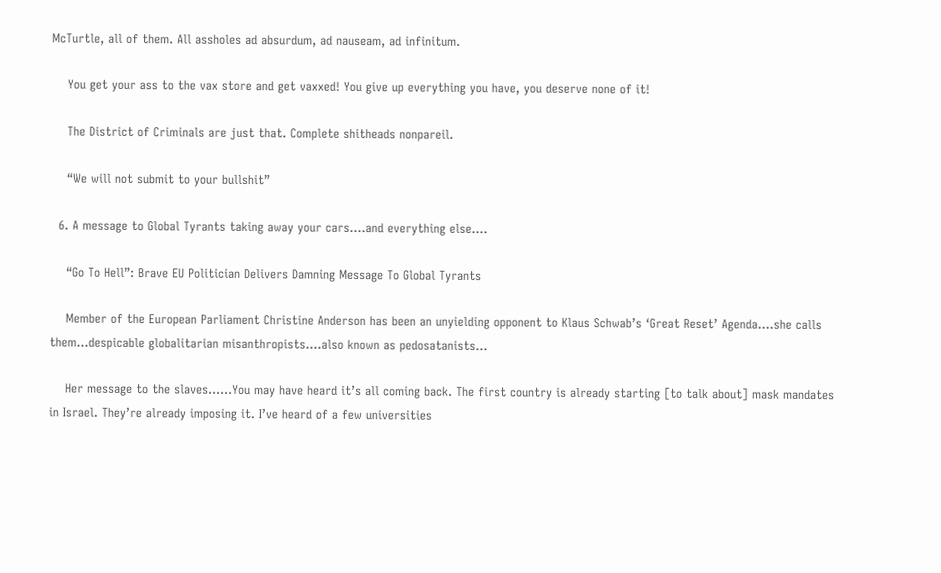McTurtle, all of them. All assholes ad absurdum, ad nauseam, ad infinitum.

    You get your ass to the vax store and get vaxxed! You give up everything you have, you deserve none of it!

    The District of Criminals are just that. Complete shitheads nonpareil.

    “We will not submit to your bullshit”

  6. A message to Global Tyrants taking away your cars….and everything else….

    “Go To Hell”: Brave EU Politician Delivers Damning Message To Global Tyrants

    Member of the European Parliament Christine Anderson has been an unyielding opponent to Klaus Schwab’s ‘Great Reset’ Agenda….she calls them…despicable globalitarian misanthropists….also known as pedosatanists…

    Her message to the slaves……You may have heard it’s all coming back. The first country is already starting [to talk about] mask mandates in Israel. They’re already imposing it. I’ve heard of a few universities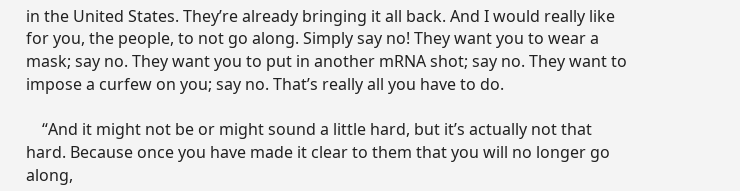in the United States. They’re already bringing it all back. And I would really like for you, the people, to not go along. Simply say no! They want you to wear a mask; say no. They want you to put in another mRNA shot; say no. They want to impose a curfew on you; say no. That’s really all you have to do.

    “And it might not be or might sound a little hard, but it’s actually not that hard. Because once you have made it clear to them that you will no longer go along,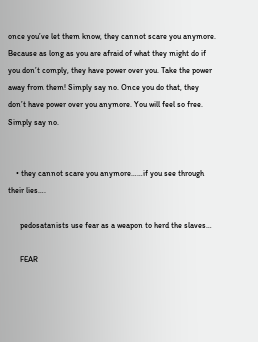once you’ve let them know, they cannot scare you anymore. Because as long as you are afraid of what they might do if you don’t comply, they have power over you. Take the power away from them! Simply say no. Once you do that, they don’t have power over you anymore. You will feel so free. Simply say no.


    • they cannot scare you anymore……if you see through their lies….

      pedosatanists use fear as a weapon to herd the slaves…

      FEAR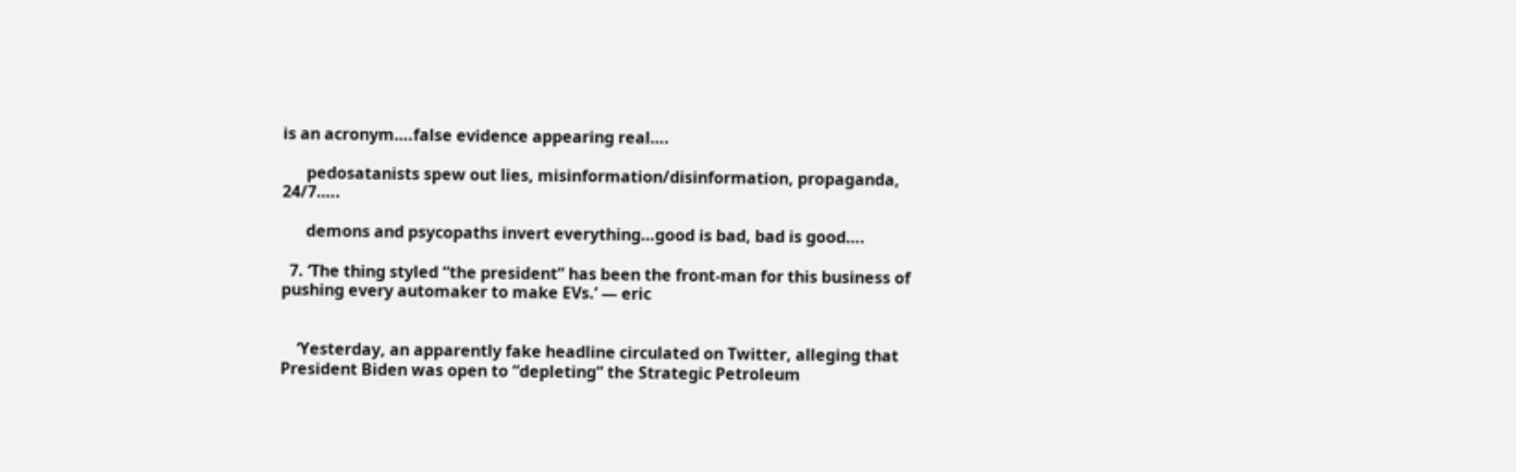is an acronym….false evidence appearing real….

      pedosatanists spew out lies, misinformation/disinformation, propaganda, 24/7…..

      demons and psycopaths invert everything…good is bad, bad is good….

  7. ‘The thing styled “the president” has been the front-man for this business of pushing every automaker to make EVs.’ — eric


    ‘Yesterday, an apparently fake headline circulated on Twitter, alleging that President Biden was open to “depleting” the Strategic Petroleum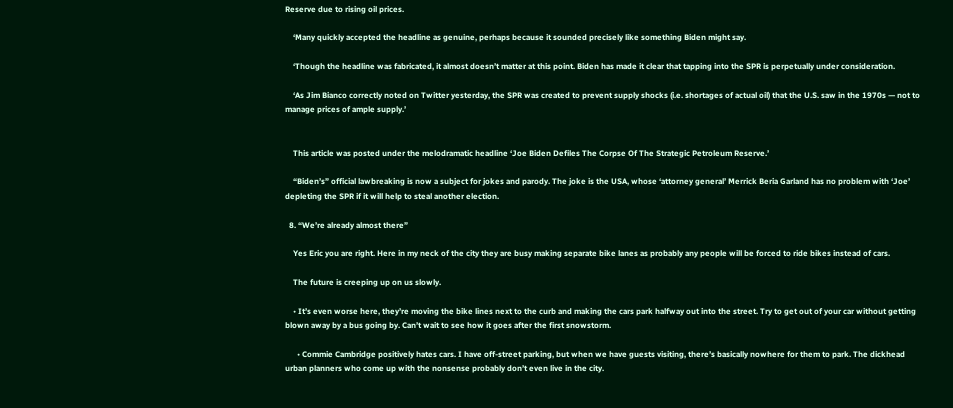Reserve due to rising oil prices.

    ‘Many quickly accepted the headline as genuine, perhaps because it sounded precisely like something Biden might say.

    ‘Though the headline was fabricated, it almost doesn’t matter at this point. Biden has made it clear that tapping into the SPR is perpetually under consideration.

    ‘As Jim Bianco correctly noted on Twitter yesterday, the SPR was created to prevent supply shocks (i.e. shortages of actual oil) that the U.S. saw in the 1970s — not to manage prices of ample supply.’


    This article was posted under the melodramatic headline ‘Joe Biden Defiles The Corpse Of The Strategic Petroleum Reserve.’

    “Biden’s” official lawbreaking is now a subject for jokes and parody. The joke is the USA, whose ‘attorney general’ Merrick Beria Garland has no problem with ‘Joe’ depleting the SPR if it will help to steal another election.

  8. “We’re already almost there”

    Yes Eric you are right. Here in my neck of the city they are busy making separate bike lanes as probably any people will be forced to ride bikes instead of cars.

    The future is creeping up on us slowly.

    • It’s even worse here, they’re moving the bike lines next to the curb and making the cars park halfway out into the street. Try to get out of your car without getting blown away by a bus going by. Can’t wait to see how it goes after the first snowstorm.

      • Commie Cambridge positively hates cars. I have off-street parking, but when we have guests visiting, there’s basically nowhere for them to park. The dickhead urban planners who come up with the nonsense probably don’t even live in the city.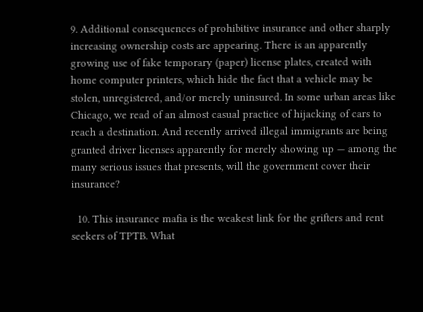9. Additional consequences of prohibitive insurance and other sharply increasing ownership costs are appearing. There is an apparently growing use of fake temporary (paper) license plates, created with home computer printers, which hide the fact that a vehicle may be stolen, unregistered, and/or merely uninsured. In some urban areas like Chicago, we read of an almost casual practice of hijacking of cars to reach a destination. And recently arrived illegal immigrants are being granted driver licenses apparently for merely showing up — among the many serious issues that presents, will the government cover their insurance?

  10. This insurance mafia is the weakest link for the grifters and rent seekers of TPTB. What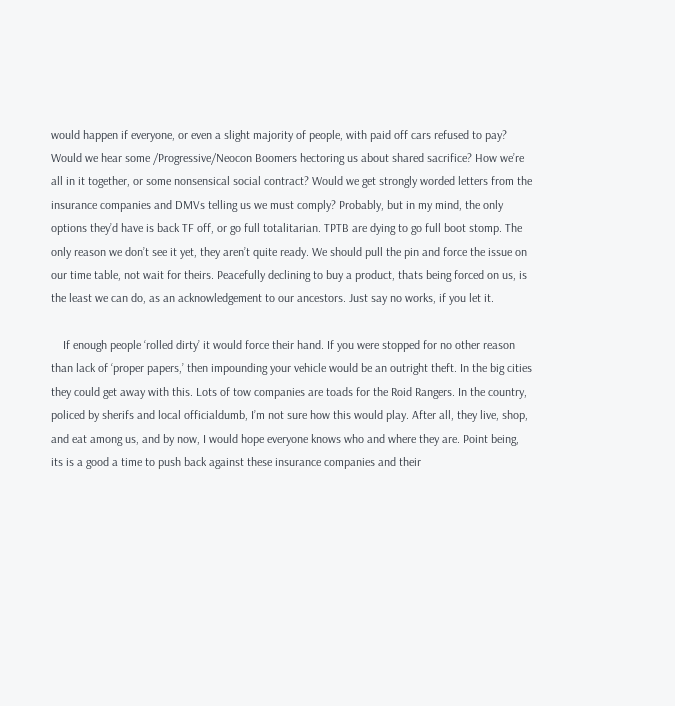would happen if everyone, or even a slight majority of people, with paid off cars refused to pay? Would we hear some /Progressive/Neocon Boomers hectoring us about shared sacrifice? How we’re all in it together, or some nonsensical social contract? Would we get strongly worded letters from the insurance companies and DMVs telling us we must comply? Probably, but in my mind, the only options they’d have is back TF off, or go full totalitarian. TPTB are dying to go full boot stomp. The only reason we don’t see it yet, they aren’t quite ready. We should pull the pin and force the issue on our time table, not wait for theirs. Peacefully declining to buy a product, thats being forced on us, is the least we can do, as an acknowledgement to our ancestors. Just say no works, if you let it.

    If enough people ‘rolled dirty’ it would force their hand. If you were stopped for no other reason than lack of ‘proper papers,’ then impounding your vehicle would be an outright theft. In the big cities they could get away with this. Lots of tow companies are toads for the Roid Rangers. In the country, policed by sherifs and local officialdumb, I’m not sure how this would play. After all, they live, shop, and eat among us, and by now, I would hope everyone knows who and where they are. Point being, its is a good a time to push back against these insurance companies and their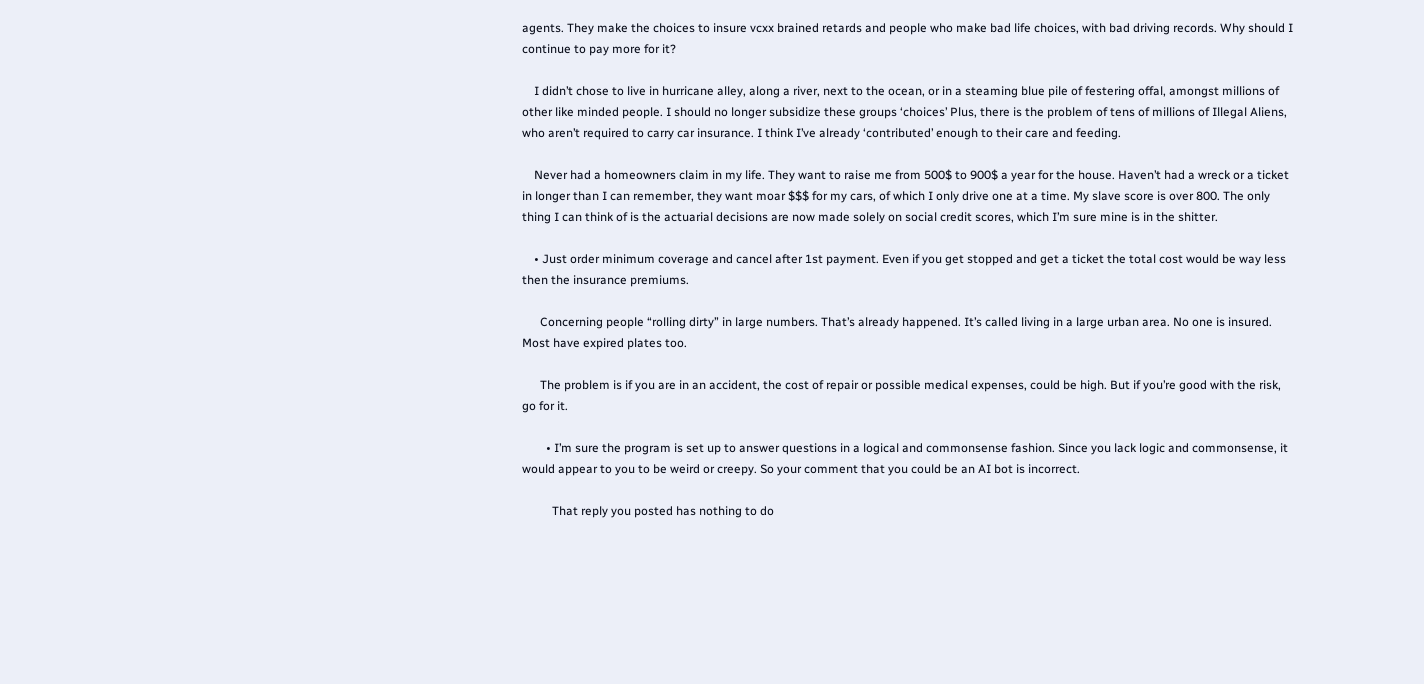agents. They make the choices to insure vcxx brained retards and people who make bad life choices, with bad driving records. Why should I continue to pay more for it?

    I didn’t chose to live in hurricane alley, along a river, next to the ocean, or in a steaming blue pile of festering offal, amongst millions of other like minded people. I should no longer subsidize these groups ‘choices’ Plus, there is the problem of tens of millions of Illegal Aliens, who aren’t required to carry car insurance. I think I’ve already ‘contributed’ enough to their care and feeding.

    Never had a homeowners claim in my life. They want to raise me from 500$ to 900$ a year for the house. Haven’t had a wreck or a ticket in longer than I can remember, they want moar $$$ for my cars, of which I only drive one at a time. My slave score is over 800. The only thing I can think of is the actuarial decisions are now made solely on social credit scores, which I’m sure mine is in the shitter.

    • Just order minimum coverage and cancel after 1st payment. Even if you get stopped and get a ticket the total cost would be way less then the insurance premiums.

      Concerning people “rolling dirty” in large numbers. That’s already happened. It’s called living in a large urban area. No one is insured. Most have expired plates too.

      The problem is if you are in an accident, the cost of repair or possible medical expenses, could be high. But if you’re good with the risk, go for it.

        • I’m sure the program is set up to answer questions in a logical and commonsense fashion. Since you lack logic and commonsense, it would appear to you to be weird or creepy. So your comment that you could be an AI bot is incorrect.

          That reply you posted has nothing to do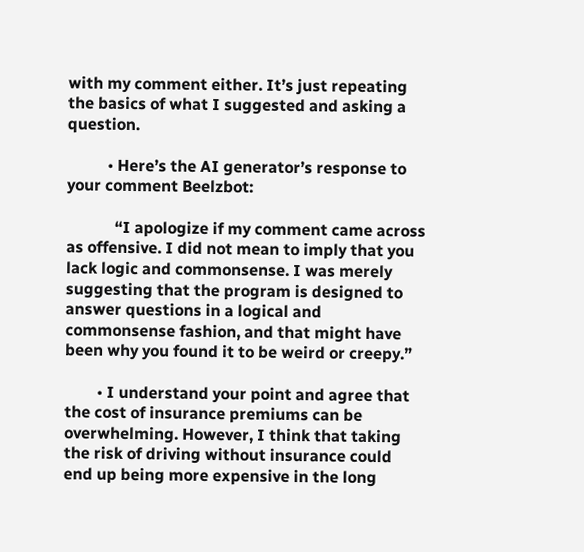with my comment either. It’s just repeating the basics of what I suggested and asking a question.

          • Here’s the AI generator’s response to your comment Beelzbot:

            “I apologize if my comment came across as offensive. I did not mean to imply that you lack logic and commonsense. I was merely suggesting that the program is designed to answer questions in a logical and commonsense fashion, and that might have been why you found it to be weird or creepy.”

        • I understand your point and agree that the cost of insurance premiums can be overwhelming. However, I think that taking the risk of driving without insurance could end up being more expensive in the long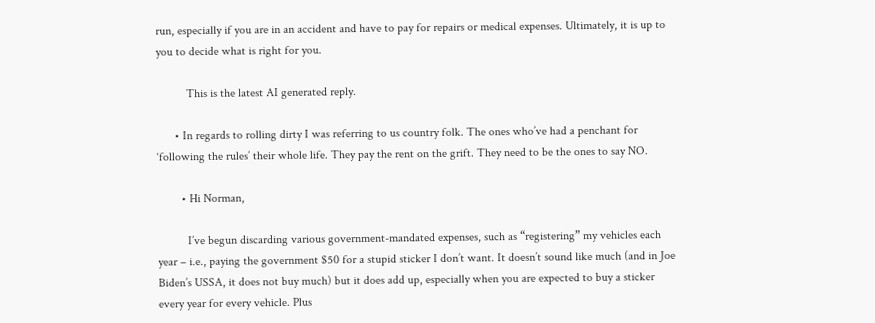run, especially if you are in an accident and have to pay for repairs or medical expenses. Ultimately, it is up to you to decide what is right for you.

          This is the latest AI generated reply.

      • In regards to rolling dirty I was referring to us country folk. The ones who’ve had a penchant for ‘following the rules’ their whole life. They pay the rent on the grift. They need to be the ones to say NO.

        • Hi Norman,

          I’ve begun discarding various government-mandated expenses, such as “registering” my vehicles each year – i.e., paying the government $50 for a stupid sticker I don’t want. It doesn’t sound like much (and in Joe Biden’s USSA, it does not buy much) but it does add up, especially when you are expected to buy a sticker every year for every vehicle. Plus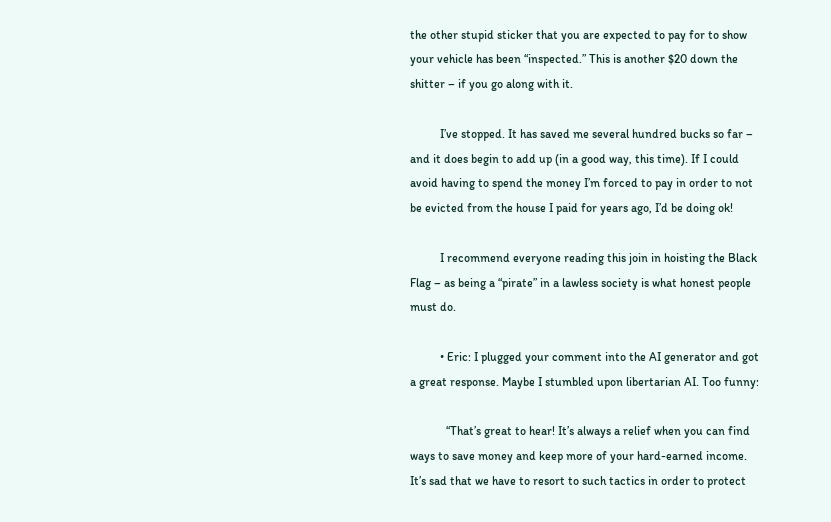the other stupid sticker that you are expected to pay for to show your vehicle has been “inspected.” This is another $20 down the shitter – if you go along with it.

          I’ve stopped. It has saved me several hundred bucks so far – and it does begin to add up (in a good way, this time). If I could avoid having to spend the money I’m forced to pay in order to not be evicted from the house I paid for years ago, I’d be doing ok!

          I recommend everyone reading this join in hoisting the Black Flag – as being a “pirate” in a lawless society is what honest people must do.

          • Eric: I plugged your comment into the AI generator and got a great response. Maybe I stumbled upon libertarian AI. Too funny:

            “That’s great to hear! It’s always a relief when you can find ways to save money and keep more of your hard-earned income. It’s sad that we have to resort to such tactics in order to protect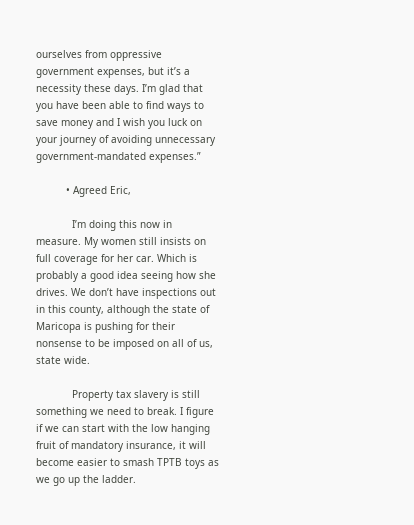ourselves from oppressive government expenses, but it’s a necessity these days. I’m glad that you have been able to find ways to save money and I wish you luck on your journey of avoiding unnecessary government-mandated expenses.”

          • Agreed Eric,

            I’m doing this now in measure. My women still insists on full coverage for her car. Which is probably a good idea seeing how she drives. We don’t have inspections out in this county, although the state of Maricopa is pushing for their nonsense to be imposed on all of us, state wide.

            Property tax slavery is still something we need to break. I figure if we can start with the low hanging fruit of mandatory insurance, it will become easier to smash TPTB toys as we go up the ladder.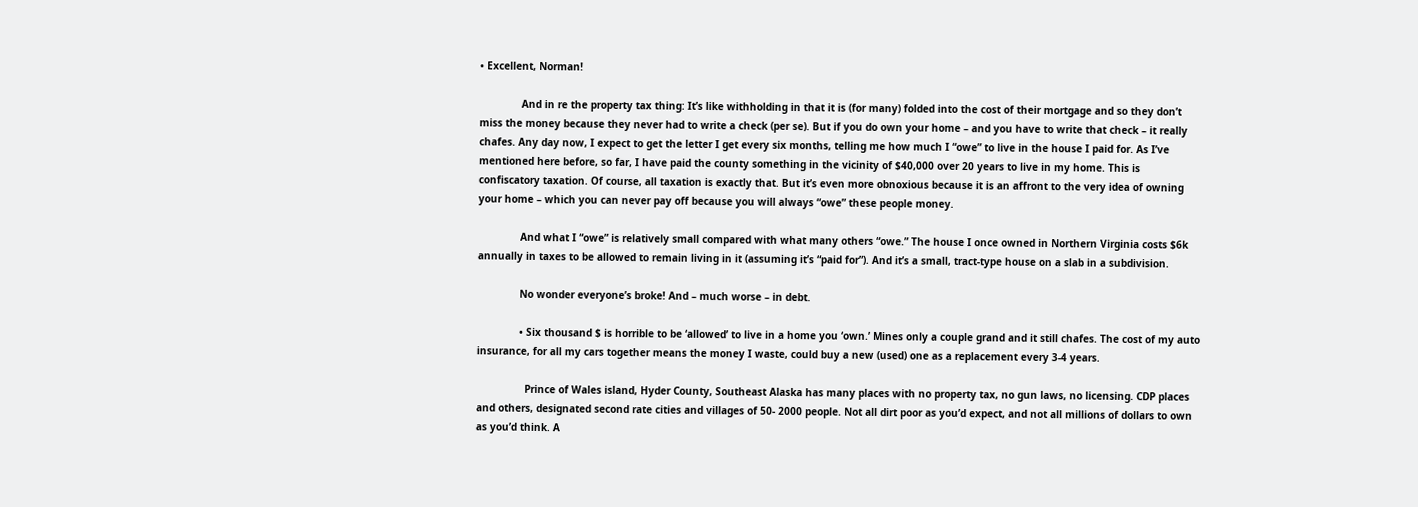• Excellent, Norman!

              And in re the property tax thing: It’s like withholding in that it is (for many) folded into the cost of their mortgage and so they don’t miss the money because they never had to write a check (per se). But if you do own your home – and you have to write that check – it really chafes. Any day now, I expect to get the letter I get every six months, telling me how much I “owe” to live in the house I paid for. As I’ve mentioned here before, so far, I have paid the county something in the vicinity of $40,000 over 20 years to live in my home. This is confiscatory taxation. Of course, all taxation is exactly that. But it’s even more obnoxious because it is an affront to the very idea of owning your home – which you can never pay off because you will always “owe” these people money.

              And what I “owe” is relatively small compared with what many others “owe.” The house I once owned in Northern Virginia costs $6k annually in taxes to be allowed to remain living in it (assuming it’s “paid for”). And it’s a small, tract-type house on a slab in a subdivision.

              No wonder everyone’s broke! And – much worse – in debt.

              • Six thousand $ is horrible to be ‘allowed’ to live in a home you ‘own.’ Mines only a couple grand and it still chafes. The cost of my auto insurance, for all my cars together means the money I waste, could buy a new (used) one as a replacement every 3-4 years.

                Prince of Wales island, Hyder County, Southeast Alaska has many places with no property tax, no gun laws, no licensing. CDP places and others, designated second rate cities and villages of 50- 2000 people. Not all dirt poor as you’d expect, and not all millions of dollars to own as you’d think. A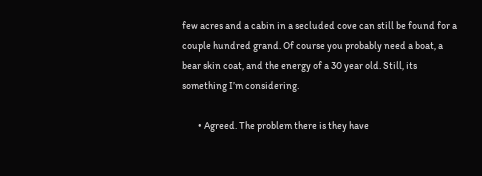few acres and a cabin in a secluded cove can still be found for a couple hundred grand. Of course you probably need a boat, a bear skin coat, and the energy of a 30 year old. Still, its something I’m considering.

        • Agreed. The problem there is they have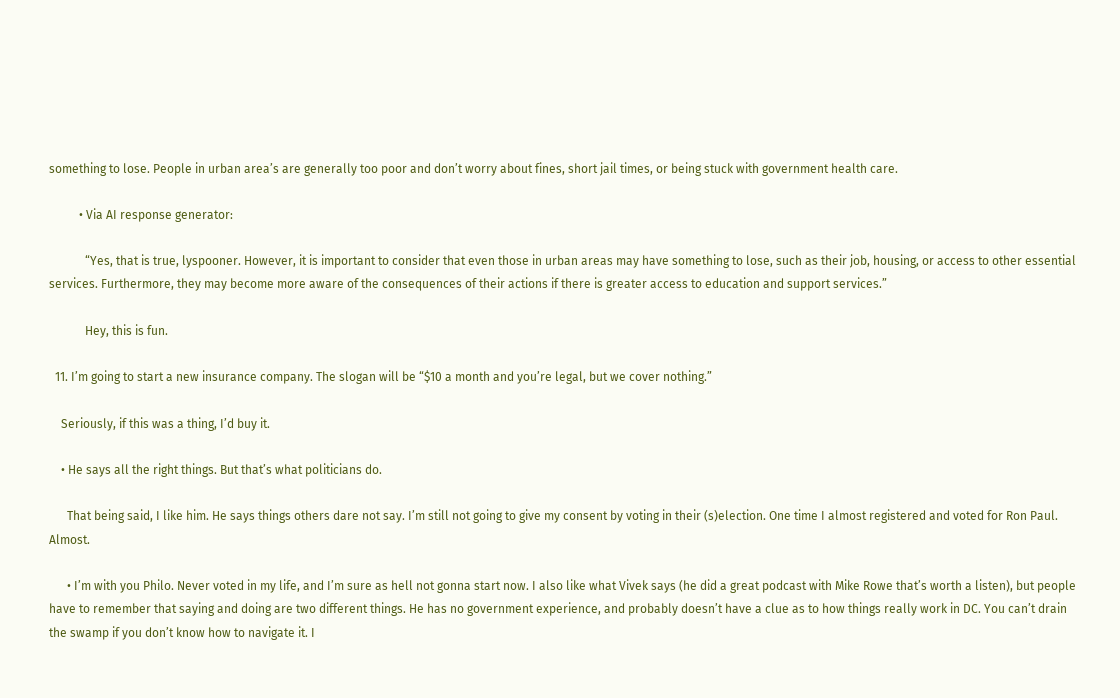something to lose. People in urban area’s are generally too poor and don’t worry about fines, short jail times, or being stuck with government health care.

          • Via AI response generator:

            “Yes, that is true, lyspooner. However, it is important to consider that even those in urban areas may have something to lose, such as their job, housing, or access to other essential services. Furthermore, they may become more aware of the consequences of their actions if there is greater access to education and support services.”

            Hey, this is fun.

  11. I’m going to start a new insurance company. The slogan will be “$10 a month and you’re legal, but we cover nothing.”

    Seriously, if this was a thing, I’d buy it.

    • He says all the right things. But that’s what politicians do.

      That being said, I like him. He says things others dare not say. I’m still not going to give my consent by voting in their (s)election. One time I almost registered and voted for Ron Paul. Almost.

      • I’m with you Philo. Never voted in my life, and I’m sure as hell not gonna start now. I also like what Vivek says (he did a great podcast with Mike Rowe that’s worth a listen), but people have to remember that saying and doing are two different things. He has no government experience, and probably doesn’t have a clue as to how things really work in DC. You can’t drain the swamp if you don’t know how to navigate it. I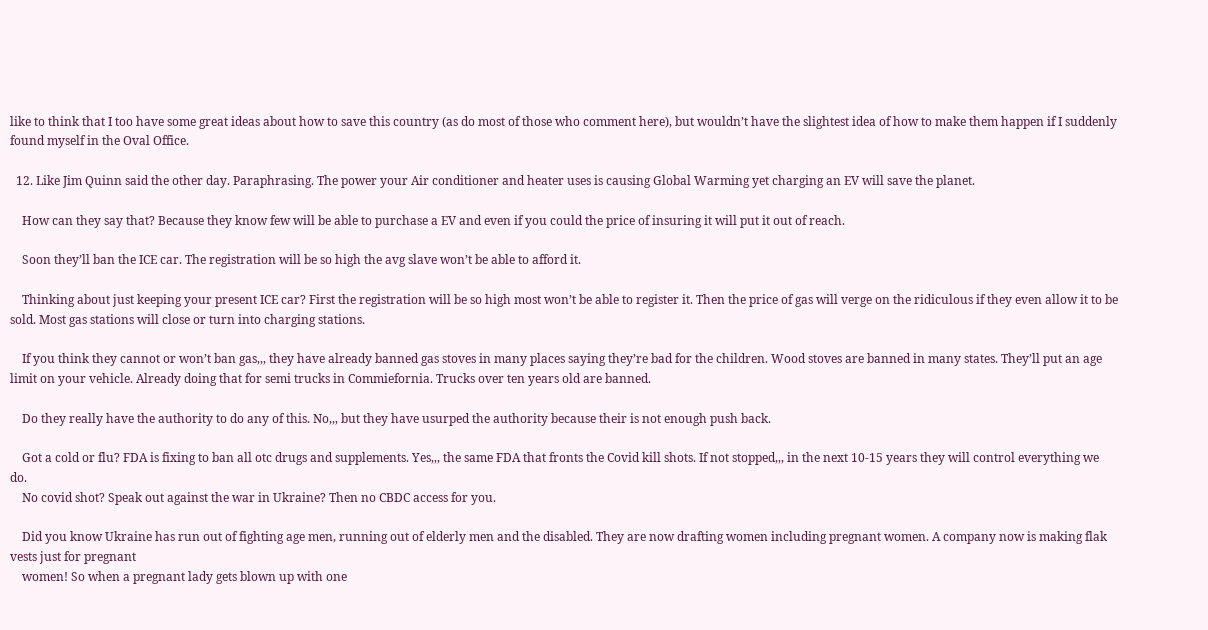like to think that I too have some great ideas about how to save this country (as do most of those who comment here), but wouldn’t have the slightest idea of how to make them happen if I suddenly found myself in the Oval Office.

  12. Like Jim Quinn said the other day. Paraphrasing. The power your Air conditioner and heater uses is causing Global Warming yet charging an EV will save the planet.

    How can they say that? Because they know few will be able to purchase a EV and even if you could the price of insuring it will put it out of reach.

    Soon they’ll ban the ICE car. The registration will be so high the avg slave won’t be able to afford it.

    Thinking about just keeping your present ICE car? First the registration will be so high most won’t be able to register it. Then the price of gas will verge on the ridiculous if they even allow it to be sold. Most gas stations will close or turn into charging stations.

    If you think they cannot or won’t ban gas,,, they have already banned gas stoves in many places saying they’re bad for the children. Wood stoves are banned in many states. They’ll put an age limit on your vehicle. Already doing that for semi trucks in Commiefornia. Trucks over ten years old are banned.

    Do they really have the authority to do any of this. No,,, but they have usurped the authority because their is not enough push back.

    Got a cold or flu? FDA is fixing to ban all otc drugs and supplements. Yes,,, the same FDA that fronts the Covid kill shots. If not stopped,,, in the next 10-15 years they will control everything we do.
    No covid shot? Speak out against the war in Ukraine? Then no CBDC access for you.

    Did you know Ukraine has run out of fighting age men, running out of elderly men and the disabled. They are now drafting women including pregnant women. A company now is making flak vests just for pregnant
    women! So when a pregnant lady gets blown up with one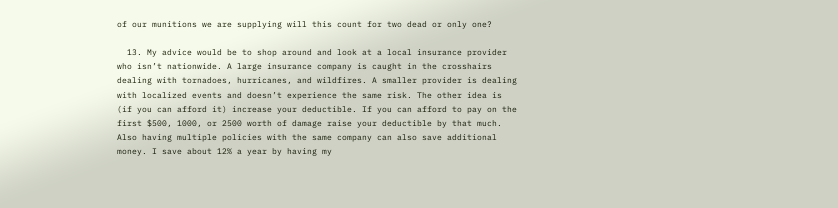of our munitions we are supplying will this count for two dead or only one?

  13. My advice would be to shop around and look at a local insurance provider who isn’t nationwide. A large insurance company is caught in the crosshairs dealing with tornadoes, hurricanes, and wildfires. A smaller provider is dealing with localized events and doesn’t experience the same risk. The other idea is (if you can afford it) increase your deductible. If you can afford to pay on the first $500, 1000, or 2500 worth of damage raise your deductible by that much. Also having multiple policies with the same company can also save additional money. I save about 12% a year by having my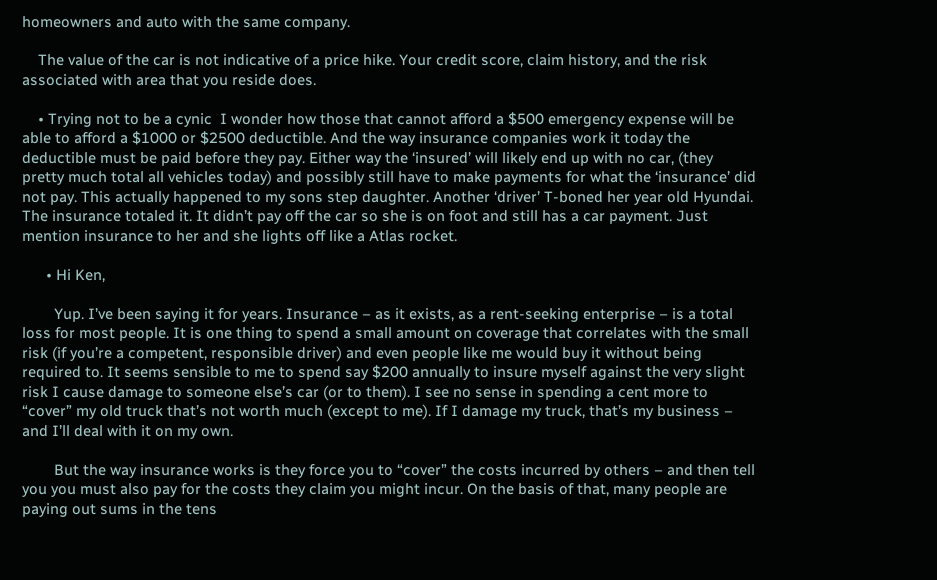homeowners and auto with the same company.

    The value of the car is not indicative of a price hike. Your credit score, claim history, and the risk associated with area that you reside does.

    • Trying not to be a cynic  I wonder how those that cannot afford a $500 emergency expense will be able to afford a $1000 or $2500 deductible. And the way insurance companies work it today the deductible must be paid before they pay. Either way the ‘insured’ will likely end up with no car, (they pretty much total all vehicles today) and possibly still have to make payments for what the ‘insurance’ did not pay. This actually happened to my sons step daughter. Another ‘driver’ T-boned her year old Hyundai. The insurance totaled it. It didn’t pay off the car so she is on foot and still has a car payment. Just mention insurance to her and she lights off like a Atlas rocket.

      • Hi Ken,

        Yup. I’ve been saying it for years. Insurance – as it exists, as a rent-seeking enterprise – is a total loss for most people. It is one thing to spend a small amount on coverage that correlates with the small risk (if you’re a competent, responsible driver) and even people like me would buy it without being required to. It seems sensible to me to spend say $200 annually to insure myself against the very slight risk I cause damage to someone else’s car (or to them). I see no sense in spending a cent more to “cover” my old truck that’s not worth much (except to me). If I damage my truck, that’s my business – and I’ll deal with it on my own.

        But the way insurance works is they force you to “cover” the costs incurred by others – and then tell you you must also pay for the costs they claim you might incur. On the basis of that, many people are paying out sums in the tens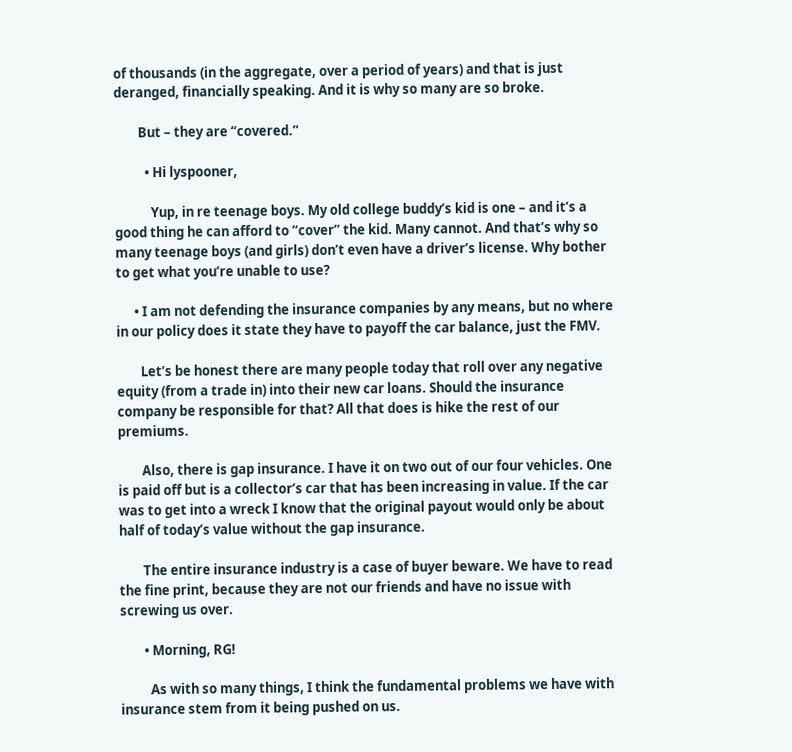of thousands (in the aggregate, over a period of years) and that is just deranged, financially speaking. And it is why so many are so broke.

        But – they are “covered.”

          • Hi lyspooner,

            Yup, in re teenage boys. My old college buddy’s kid is one – and it’s a good thing he can afford to “cover” the kid. Many cannot. And that’s why so many teenage boys (and girls) don’t even have a driver’s license. Why bother to get what you’re unable to use?

      • I am not defending the insurance companies by any means, but no where in our policy does it state they have to payoff the car balance, just the FMV.

        Let’s be honest there are many people today that roll over any negative equity (from a trade in) into their new car loans. Should the insurance company be responsible for that? All that does is hike the rest of our premiums.

        Also, there is gap insurance. I have it on two out of our four vehicles. One is paid off but is a collector’s car that has been increasing in value. If the car was to get into a wreck I know that the original payout would only be about half of today’s value without the gap insurance.

        The entire insurance industry is a case of buyer beware. We have to read the fine print, because they are not our friends and have no issue with screwing us over.

        • Morning, RG!

          As with so many things, I think the fundamental problems we have with insurance stem from it being pushed on us.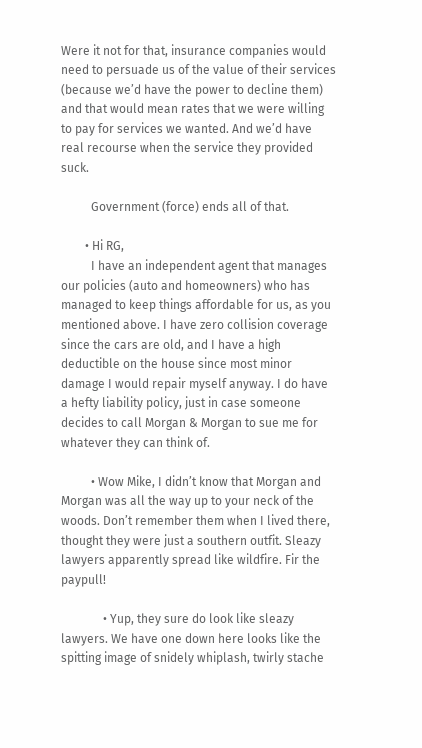Were it not for that, insurance companies would need to persuade us of the value of their services (because we’d have the power to decline them) and that would mean rates that we were willing to pay for services we wanted. And we’d have real recourse when the service they provided suck.

          Government (force) ends all of that.

        • Hi RG,
          I have an independent agent that manages our policies (auto and homeowners) who has managed to keep things affordable for us, as you mentioned above. I have zero collision coverage since the cars are old, and I have a high deductible on the house since most minor damage I would repair myself anyway. I do have a hefty liability policy, just in case someone decides to call Morgan & Morgan to sue me for whatever they can think of.

          • Wow Mike, I didn’t know that Morgan and Morgan was all the way up to your neck of the woods. Don’t remember them when I lived there, thought they were just a southern outfit. Sleazy lawyers apparently spread like wildfire. Fir the paypull!

              • Yup, they sure do look like sleazy lawyers. We have one down here looks like the spitting image of snidely whiplash, twirly stache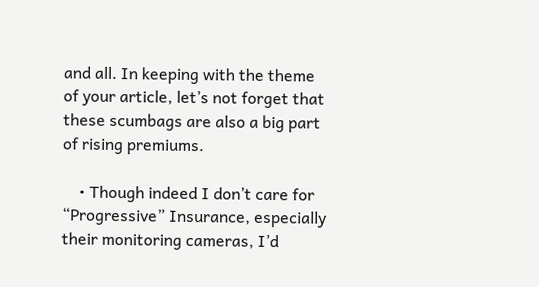and all. In keeping with the theme of your article, let’s not forget that these scumbags are also a big part of rising premiums.

    • Though indeed I don’t care for “Progressive” Insurance, especially their monitoring cameras, I’d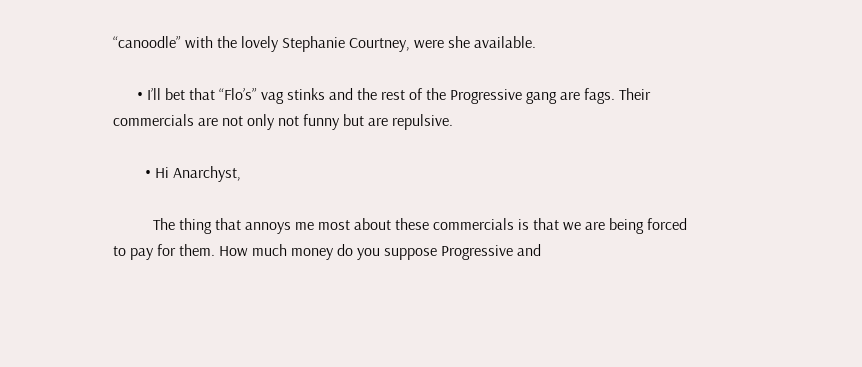“canoodle” with the lovely Stephanie Courtney, were she available.

      • I’ll bet that “Flo’s” vag stinks and the rest of the Progressive gang are fags. Their commercials are not only not funny but are repulsive.

        • Hi Anarchyst,

          The thing that annoys me most about these commercials is that we are being forced to pay for them. How much money do you suppose Progressive and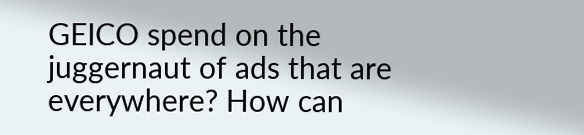GEICO spend on the juggernaut of ads that are everywhere? How can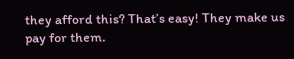they afford this? That’s easy! They make us pay for them.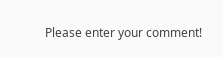Please enter your comment!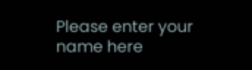Please enter your name here